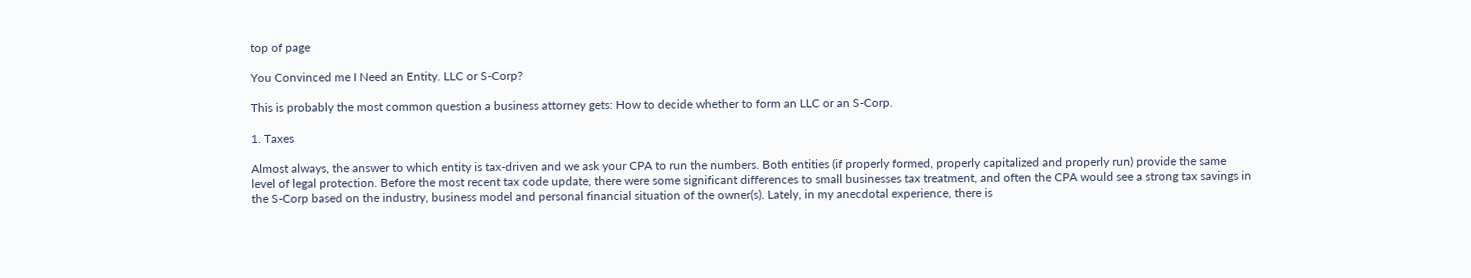top of page

You Convinced me I Need an Entity. LLC or S-Corp?

This is probably the most common question a business attorney gets: How to decide whether to form an LLC or an S-Corp.

1. Taxes

Almost always, the answer to which entity is tax-driven and we ask your CPA to run the numbers. Both entities (if properly formed, properly capitalized and properly run) provide the same level of legal protection. Before the most recent tax code update, there were some significant differences to small businesses tax treatment, and often the CPA would see a strong tax savings in the S-Corp based on the industry, business model and personal financial situation of the owner(s). Lately, in my anecdotal experience, there is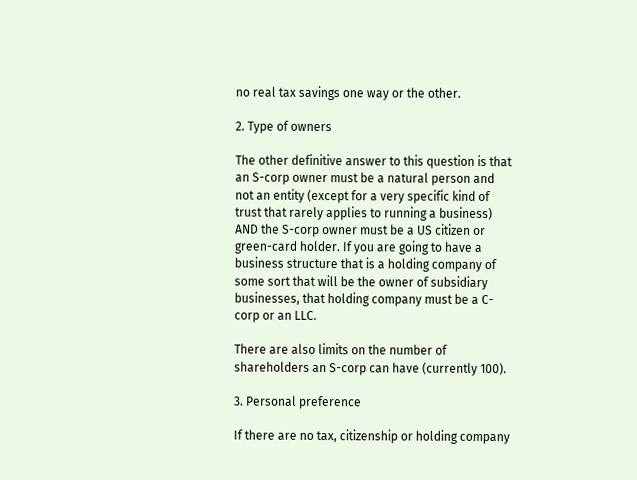no real tax savings one way or the other.

2. Type of owners

The other definitive answer to this question is that an S-corp owner must be a natural person and not an entity (except for a very specific kind of trust that rarely applies to running a business) AND the S-corp owner must be a US citizen or green-card holder. If you are going to have a business structure that is a holding company of some sort that will be the owner of subsidiary businesses, that holding company must be a C-corp or an LLC.

There are also limits on the number of shareholders an S-corp can have (currently 100).

3. Personal preference

If there are no tax, citizenship or holding company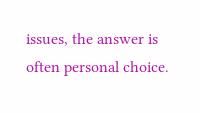issues, the answer is often personal choice.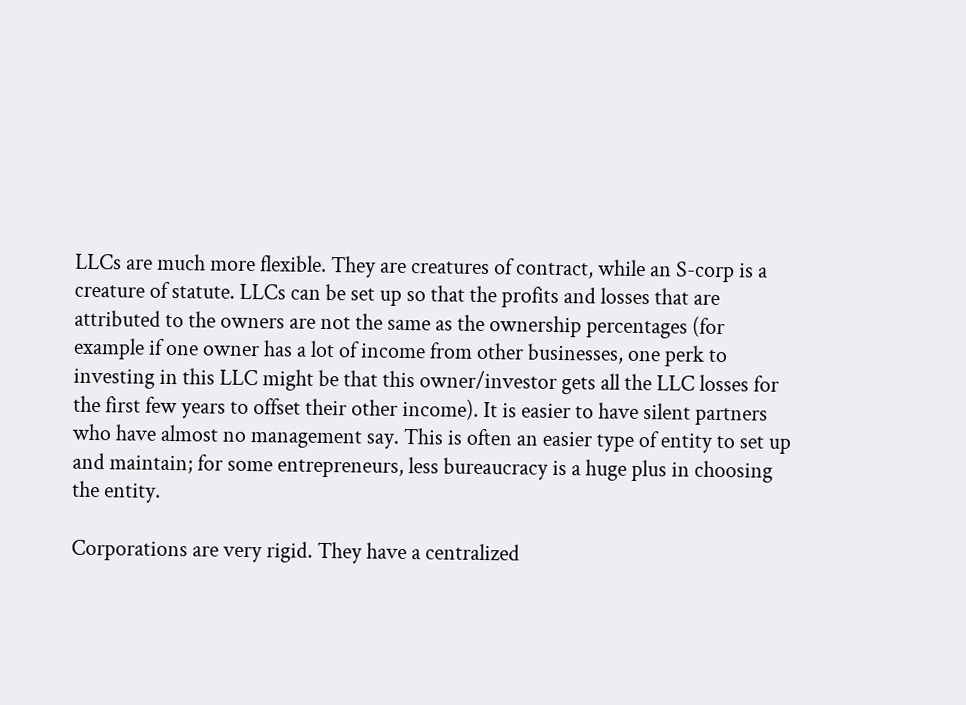LLCs are much more flexible. They are creatures of contract, while an S-corp is a creature of statute. LLCs can be set up so that the profits and losses that are attributed to the owners are not the same as the ownership percentages (for example if one owner has a lot of income from other businesses, one perk to investing in this LLC might be that this owner/investor gets all the LLC losses for the first few years to offset their other income). It is easier to have silent partners who have almost no management say. This is often an easier type of entity to set up and maintain; for some entrepreneurs, less bureaucracy is a huge plus in choosing the entity.

Corporations are very rigid. They have a centralized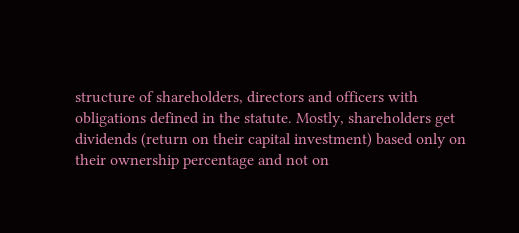structure of shareholders, directors and officers with obligations defined in the statute. Mostly, shareholders get dividends (return on their capital investment) based only on their ownership percentage and not on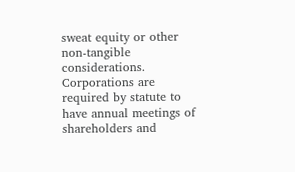sweat equity or other non-tangible considerations. Corporations are required by statute to have annual meetings of shareholders and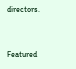directors.


Featured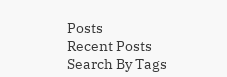Posts
Recent Posts
Search By Tags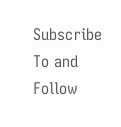Subscribe To and Follow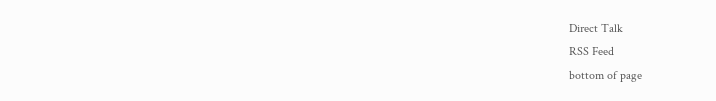Direct Talk
RSS Feed
bottom of page